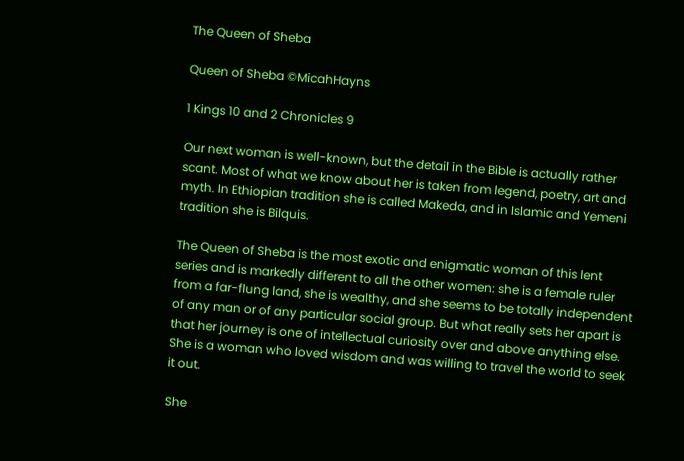The Queen of Sheba

Queen of Sheba ©MicahHayns

1 Kings 10 and 2 Chronicles 9

Our next woman is well-known, but the detail in the Bible is actually rather scant. Most of what we know about her is taken from legend, poetry, art and myth. In Ethiopian tradition she is called Makeda, and in Islamic and Yemeni tradition she is Bilquis.

The Queen of Sheba is the most exotic and enigmatic woman of this lent series and is markedly different to all the other women: she is a female ruler from a far-flung land, she is wealthy, and she seems to be totally independent of any man or of any particular social group. But what really sets her apart is that her journey is one of intellectual curiosity over and above anything else. She is a woman who loved wisdom and was willing to travel the world to seek it out.

She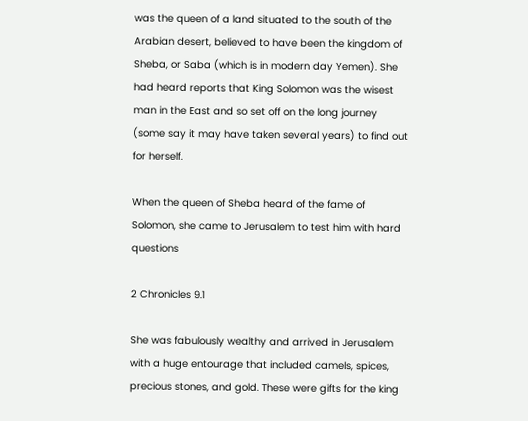was the queen of a land situated to the south of the Arabian desert, believed to have been the kingdom of Sheba, or Saba (which is in modern day Yemen). She had heard reports that King Solomon was the wisest man in the East and so set off on the long journey (some say it may have taken several years) to find out for herself.

When the queen of Sheba heard of the fame of Solomon, she came to Jerusalem to test him with hard questions

2 Chronicles 9.1

She was fabulously wealthy and arrived in Jerusalem with a huge entourage that included camels, spices, precious stones, and gold. These were gifts for the king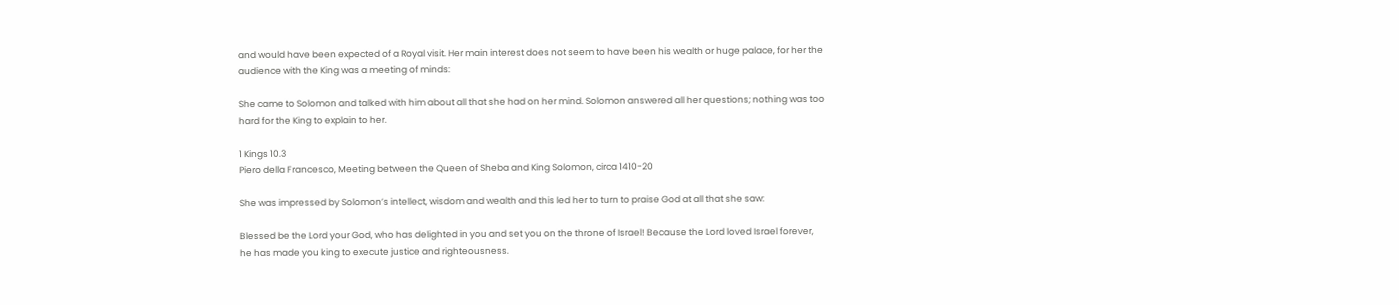and would have been expected of a Royal visit. Her main interest does not seem to have been his wealth or huge palace, for her the audience with the King was a meeting of minds:

She came to Solomon and talked with him about all that she had on her mind. Solomon answered all her questions; nothing was too hard for the King to explain to her.

1 Kings 10.3
Piero della Francesco, Meeting between the Queen of Sheba and King Solomon, circa 1410-20

She was impressed by Solomon’s intellect, wisdom and wealth and this led her to turn to praise God at all that she saw:

Blessed be the Lord your God, who has delighted in you and set you on the throne of Israel! Because the Lord loved Israel forever, he has made you king to execute justice and righteousness.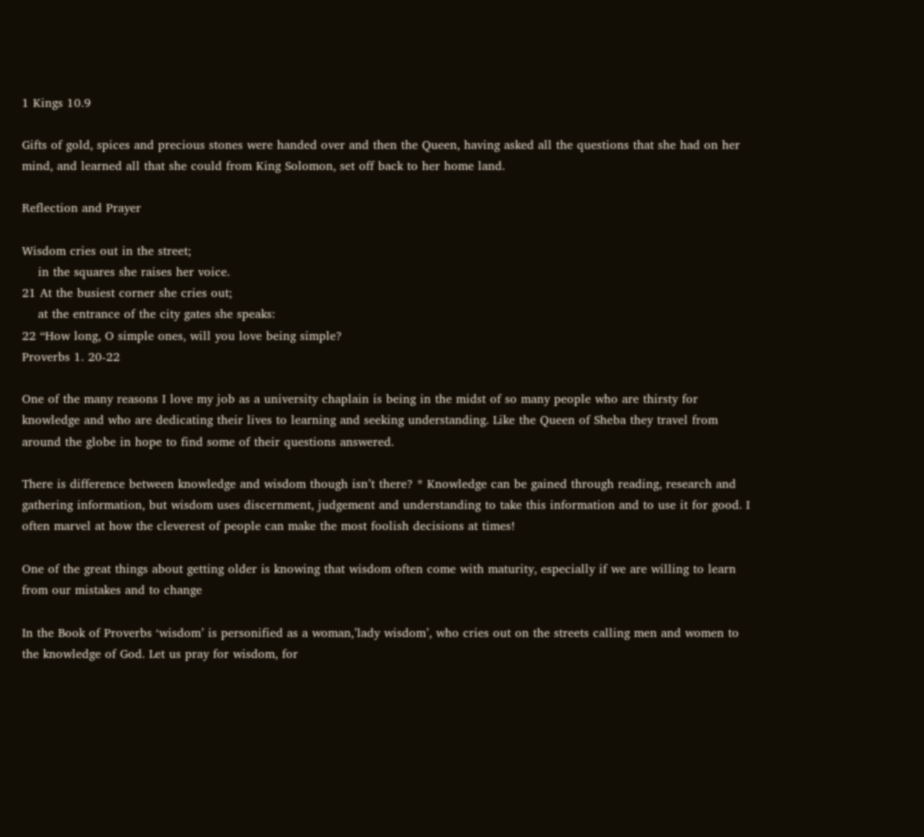1 Kings 10.9

Gifts of gold, spices and precious stones were handed over and then the Queen, having asked all the questions that she had on her mind, and learned all that she could from King Solomon, set off back to her home land.

Reflection and Prayer

Wisdom cries out in the street;
    in the squares she raises her voice.
21 At the busiest corner she cries out;
    at the entrance of the city gates she speaks:
22 “How long, O simple ones, will you love being simple?
Proverbs 1. 20-22

One of the many reasons I love my job as a university chaplain is being in the midst of so many people who are thirsty for knowledge and who are dedicating their lives to learning and seeking understanding. Like the Queen of Sheba they travel from around the globe in hope to find some of their questions answered.

There is difference between knowledge and wisdom though isn’t there? * Knowledge can be gained through reading, research and gathering information, but wisdom uses discernment, judgement and understanding to take this information and to use it for good. I often marvel at how the cleverest of people can make the most foolish decisions at times!

One of the great things about getting older is knowing that wisdom often come with maturity, especially if we are willing to learn from our mistakes and to change

In the Book of Proverbs ‘wisdom’ is personified as a woman,’lady wisdom’, who cries out on the streets calling men and women to the knowledge of God. Let us pray for wisdom, for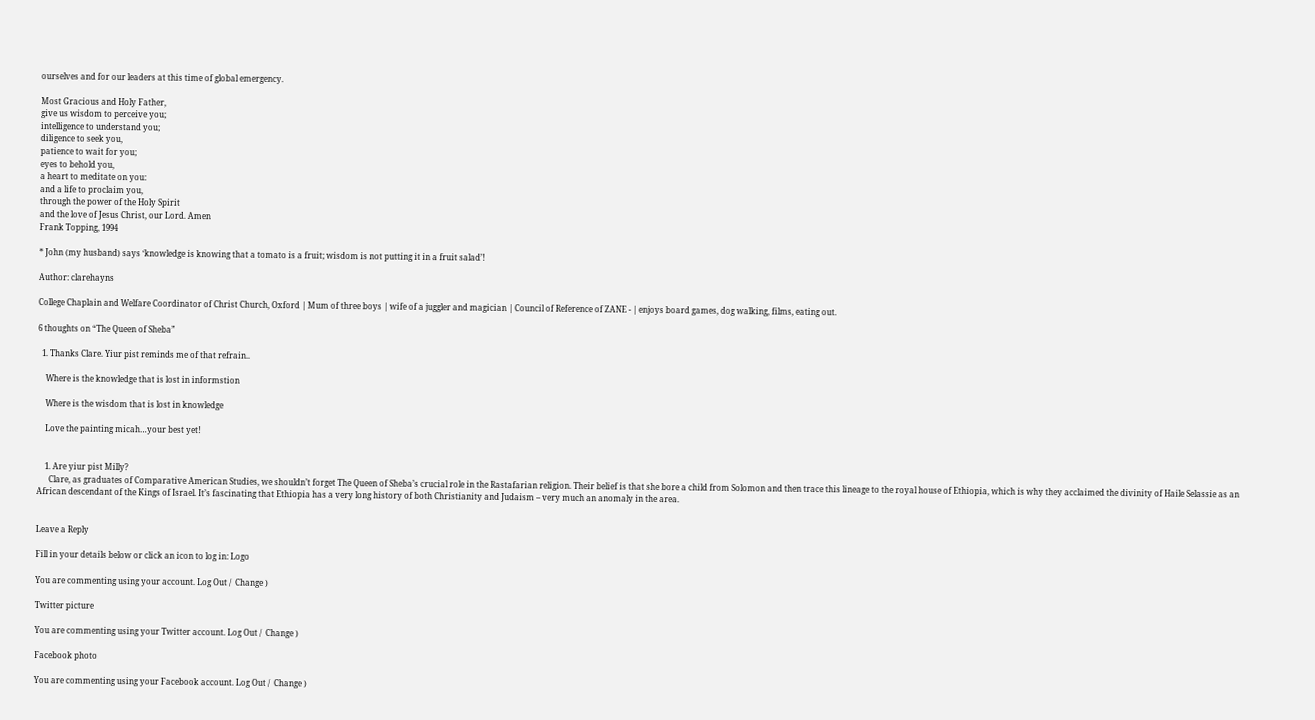ourselves and for our leaders at this time of global emergency.

Most Gracious and Holy Father,
give us wisdom to perceive you;
intelligence to understand you;
diligence to seek you,
patience to wait for you;
eyes to behold you,
a heart to meditate on you:
and a life to proclaim you,
through the power of the Holy Spirit
and the love of Jesus Christ, our Lord. Amen
Frank Topping, 1994

* John (my husband) says ‘knowledge is knowing that a tomato is a fruit; wisdom is not putting it in a fruit salad’!

Author: clarehayns

College Chaplain and Welfare Coordinator of Christ Church, Oxford | Mum of three boys | wife of a juggler and magician | Council of Reference of ZANE - | enjoys board games, dog walking, films, eating out.

6 thoughts on “The Queen of Sheba”

  1. Thanks Clare. Yiur pist reminds me of that refrain..

    Where is the knowledge that is lost in informstion

    Where is the wisdom that is lost in knowledge

    Love the painting micah…your best yet!


    1. Are yiur pist Milly?
      Clare, as graduates of Comparative American Studies, we shouldn’t forget The Queen of Sheba’s crucial role in the Rastafarian religion. Their belief is that she bore a child from Solomon and then trace this lineage to the royal house of Ethiopia, which is why they acclaimed the divinity of Haile Selassie as an African descendant of the Kings of Israel. It’s fascinating that Ethiopia has a very long history of both Christianity and Judaism – very much an anomaly in the area.


Leave a Reply

Fill in your details below or click an icon to log in: Logo

You are commenting using your account. Log Out /  Change )

Twitter picture

You are commenting using your Twitter account. Log Out /  Change )

Facebook photo

You are commenting using your Facebook account. Log Out /  Change )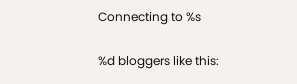Connecting to %s

%d bloggers like this: